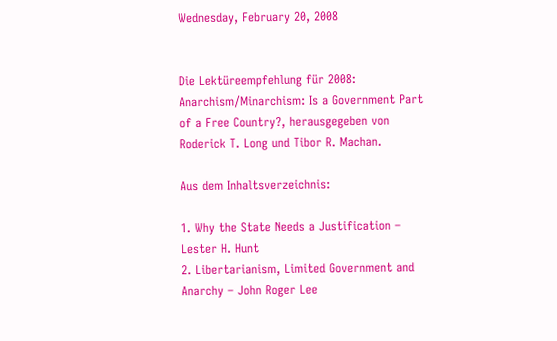Wednesday, February 20, 2008


Die Lektüreempfehlung für 2008: Anarchism/Minarchism: Is a Government Part of a Free Country?, herausgegeben von Roderick T. Long und Tibor R. Machan.

Aus dem Inhaltsverzeichnis:

1. Why the State Needs a Justification – Lester H. Hunt
2. Libertarianism, Limited Government and Anarchy – John Roger Lee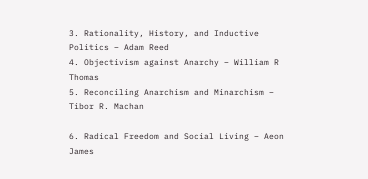3. Rationality, History, and Inductive Politics – Adam Reed
4. Objectivism against Anarchy – William R Thomas
5. Reconciling Anarchism and Minarchism – Tibor R. Machan

6. Radical Freedom and Social Living – Aeon James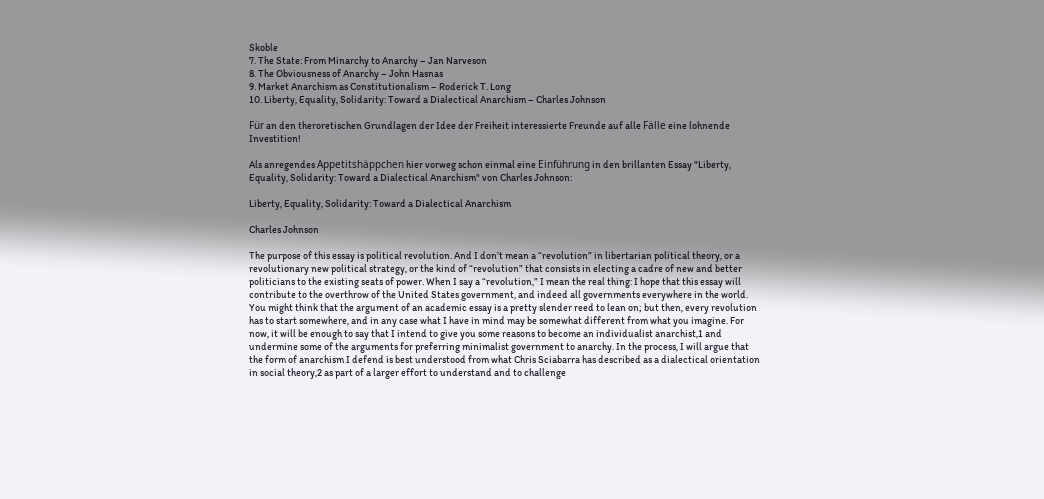Skoble
7. The State: From Minarchy to Anarchy – Jan Narveson
8. The Obviousness of Anarchy – John Hasnas
9. Market Anarchism as Constitutionalism – Roderick T. Long
10. Liberty, Equality, Solidarity: Toward a Dialectical Anarchism – Charles Johnson

Für an den theroretischen Grundlagen der Idee der Freiheit interessierte Freunde auf alle Fälle eine lohnende Investition!

Als anregendes Appetitshäppchen hier vorweg schon einmal eine Einführung in den brillanten Essay "Liberty, Equality, Solidarity: Toward a Dialectical Anarchism" von Charles Johnson:

Liberty, Equality, Solidarity: Toward a Dialectical Anarchism

Charles Johnson

The purpose of this essay is political revolution. And I don’t mean a “revolution” in libertarian political theory, or a revolutionary new political strategy, or the kind of “revolution” that consists in electing a cadre of new and better politicians to the existing seats of power. When I say a “revolution,” I mean the real thing: I hope that this essay will contribute to the overthrow of the United States government, and indeed all governments everywhere in the world. You might think that the argument of an academic essay is a pretty slender reed to lean on; but then, every revolution has to start somewhere, and in any case what I have in mind may be somewhat different from what you imagine. For now, it will be enough to say that I intend to give you some reasons to become an individualist anarchist,1 and undermine some of the arguments for preferring minimalist government to anarchy. In the process, I will argue that the form of anarchism I defend is best understood from what Chris Sciabarra has described as a dialectical orientation in social theory,2 as part of a larger effort to understand and to challenge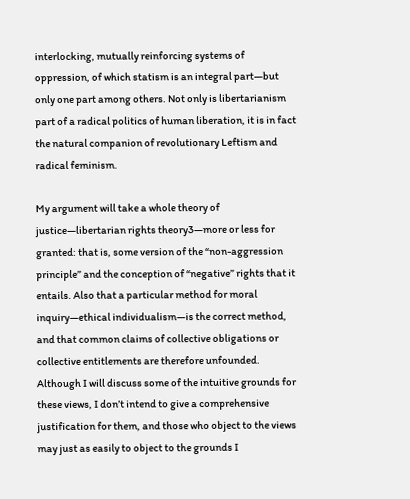interlocking, mutually reinforcing systems of oppression, of which statism is an integral part—but only one part among others. Not only is libertarianism part of a radical politics of human liberation, it is in fact the natural companion of revolutionary Leftism and radical feminism.

My argument will take a whole theory of justice—libertarian rights theory3—more or less for granted: that is, some version of the “non-aggression principle” and the conception of “negative” rights that it entails. Also that a particular method for moral inquiry—ethical individualism—is the correct method, and that common claims of collective obligations or collective entitlements are therefore unfounded. Although I will discuss some of the intuitive grounds for these views, I don’t intend to give a comprehensive justification for them, and those who object to the views may just as easily to object to the grounds I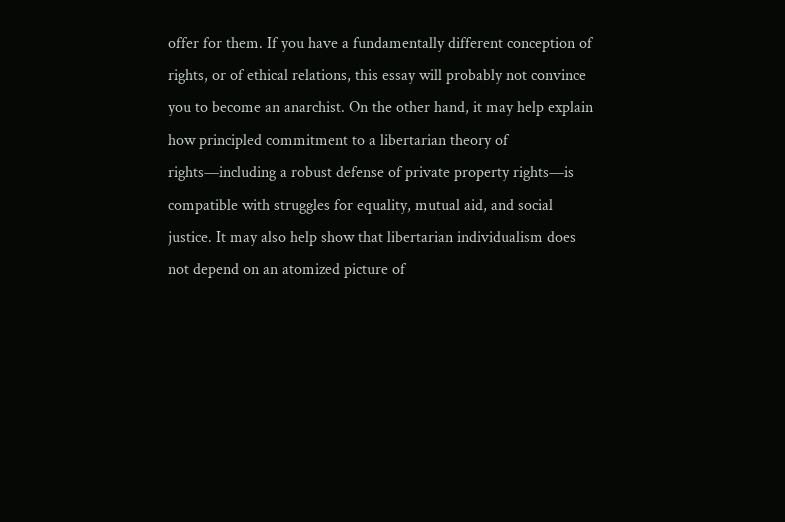offer for them. If you have a fundamentally different conception of rights, or of ethical relations, this essay will probably not convince you to become an anarchist. On the other hand, it may help explain how principled commitment to a libertarian theory of rights—including a robust defense of private property rights—is compatible with struggles for equality, mutual aid, and social justice. It may also help show that libertarian individualism does not depend on an atomized picture of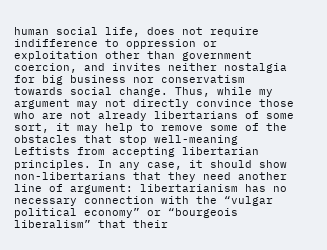human social life, does not require indifference to oppression or exploitation other than government coercion, and invites neither nostalgia for big business nor conservatism towards social change. Thus, while my argument may not directly convince those who are not already libertarians of some sort, it may help to remove some of the obstacles that stop well-meaning Leftists from accepting libertarian principles. In any case, it should show non-libertarians that they need another line of argument: libertarianism has no necessary connection with the “vulgar political economy” or “bourgeois liberalism” that their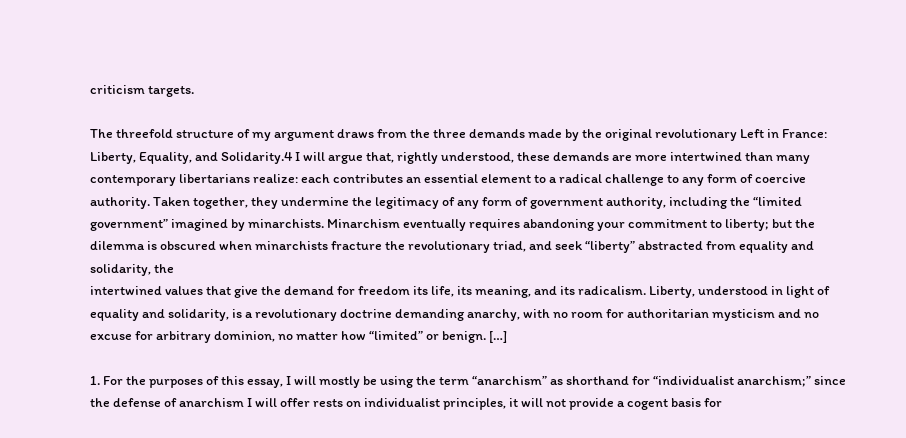criticism targets.

The threefold structure of my argument draws from the three demands made by the original revolutionary Left in France: Liberty, Equality, and Solidarity.4 I will argue that, rightly understood, these demands are more intertwined than many contemporary libertarians realize: each contributes an essential element to a radical challenge to any form of coercive authority. Taken together, they undermine the legitimacy of any form of government authority, including the “limited government” imagined by minarchists. Minarchism eventually requires abandoning your commitment to liberty; but the dilemma is obscured when minarchists fracture the revolutionary triad, and seek “liberty” abstracted from equality and solidarity, the
intertwined values that give the demand for freedom its life, its meaning, and its radicalism. Liberty, understood in light of equality and solidarity, is a revolutionary doctrine demanding anarchy, with no room for authoritarian mysticism and no excuse for arbitrary dominion, no matter how “limited” or benign. […]

1. For the purposes of this essay, I will mostly be using the term “anarchism” as shorthand for “individualist anarchism;” since the defense of anarchism I will offer rests on individualist principles, it will not provide a cogent basis for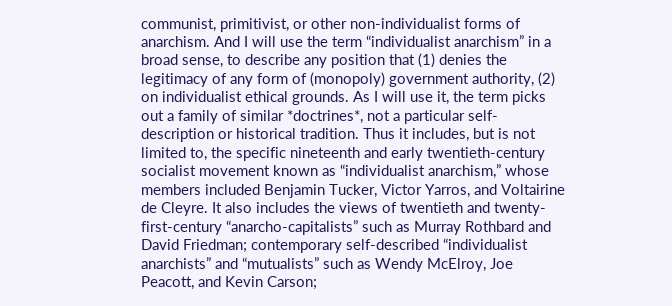communist, primitivist, or other non-individualist forms of anarchism. And I will use the term “individualist anarchism” in a broad sense, to describe any position that (1) denies the legitimacy of any form of (monopoly) government authority, (2) on individualist ethical grounds. As I will use it, the term picks out a family of similar *doctrines*, not a particular self-description or historical tradition. Thus it includes, but is not limited to, the specific nineteenth and early twentieth-century socialist movement known as “individualist anarchism,” whose members included Benjamin Tucker, Victor Yarros, and Voltairine de Cleyre. It also includes the views of twentieth and twenty-first-century “anarcho-capitalists” such as Murray Rothbard and David Friedman; contemporary self-described “individualist anarchists” and “mutualists” such as Wendy McElroy, Joe Peacott, and Kevin Carson;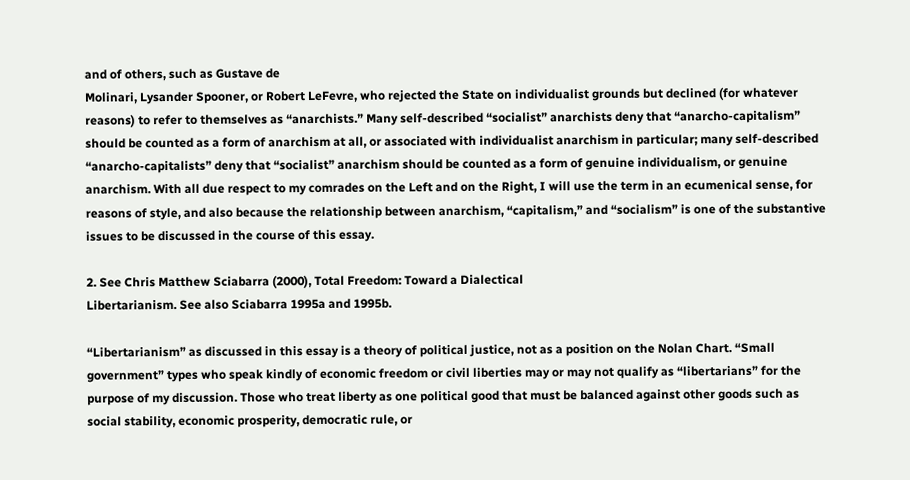and of others, such as Gustave de
Molinari, Lysander Spooner, or Robert LeFevre, who rejected the State on individualist grounds but declined (for whatever reasons) to refer to themselves as “anarchists.” Many self-described “socialist” anarchists deny that “anarcho-capitalism” should be counted as a form of anarchism at all, or associated with individualist anarchism in particular; many self-described “anarcho-capitalists” deny that “socialist” anarchism should be counted as a form of genuine individualism, or genuine anarchism. With all due respect to my comrades on the Left and on the Right, I will use the term in an ecumenical sense, for reasons of style, and also because the relationship between anarchism, “capitalism,” and “socialism” is one of the substantive issues to be discussed in the course of this essay.

2. See Chris Matthew Sciabarra (2000), Total Freedom: Toward a Dialectical
Libertarianism. See also Sciabarra 1995a and 1995b.

“Libertarianism” as discussed in this essay is a theory of political justice, not as a position on the Nolan Chart. “Small government” types who speak kindly of economic freedom or civil liberties may or may not qualify as “libertarians” for the purpose of my discussion. Those who treat liberty as one political good that must be balanced against other goods such as social stability, economic prosperity, democratic rule, or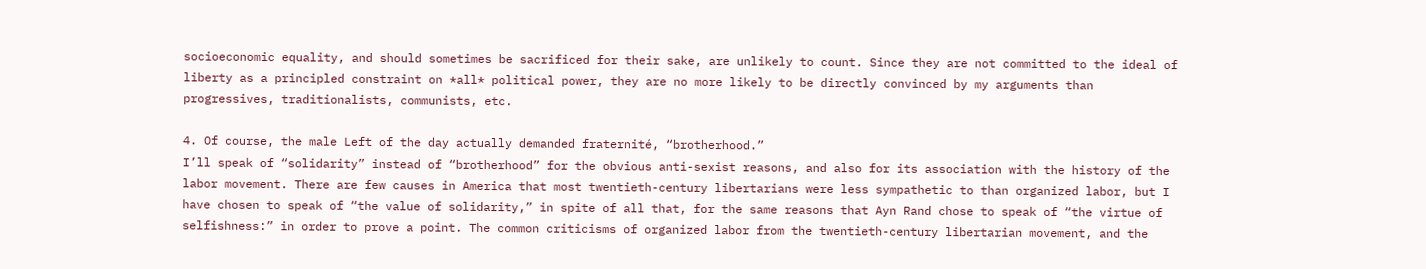socioeconomic equality, and should sometimes be sacrificed for their sake, are unlikely to count. Since they are not committed to the ideal of liberty as a principled constraint on *all* political power, they are no more likely to be directly convinced by my arguments than progressives, traditionalists, communists, etc.

4. Of course, the male Left of the day actually demanded fraternité, “brotherhood.”
I’ll speak of “solidarity” instead of “brotherhood” for the obvious anti-sexist reasons, and also for its association with the history of the labor movement. There are few causes in America that most twentieth-century libertarians were less sympathetic to than organized labor, but I have chosen to speak of “the value of solidarity,” in spite of all that, for the same reasons that Ayn Rand chose to speak of “the virtue of selfishness:” in order to prove a point. The common criticisms of organized labor from the twentieth-century libertarian movement, and the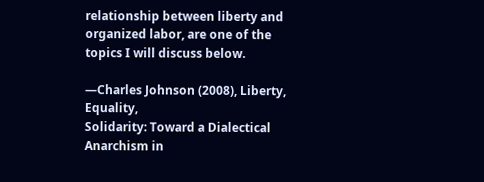relationship between liberty and organized labor, are one of the topics I will discuss below.

—Charles Johnson (2008), Liberty, Equality,
Solidarity: Toward a Dialectical Anarchism in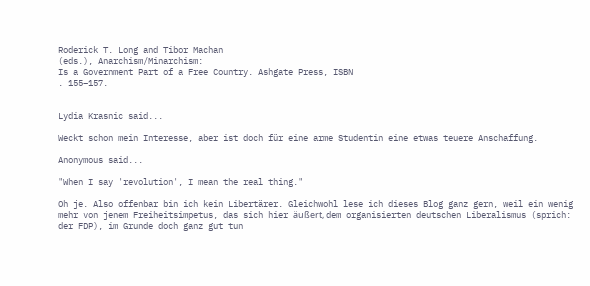Roderick T. Long and Tibor Machan
(eds.), Anarchism/Minarchism:
Is a Government Part of a Free Country. Ashgate Press, ISBN
. 155–157.


Lydia Krasnic said...

Weckt schon mein Interesse, aber ist doch für eine arme Studentin eine etwas teuere Anschaffung.

Anonymous said...

"When I say 'revolution', I mean the real thing."

Oh je. Also offenbar bin ich kein Libertärer. Gleichwohl lese ich dieses Blog ganz gern, weil ein wenig mehr von jenem Freiheitsimpetus, das sich hier äußert, dem organisierten deutschen Liberalismus (sprich: der FDP), im Grunde doch ganz gut tun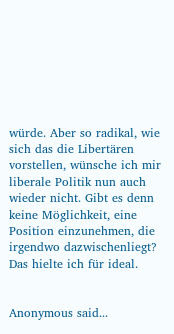würde. Aber so radikal, wie sich das die Libertären vorstellen, wünsche ich mir liberale Politik nun auch wieder nicht. Gibt es denn keine Möglichkeit, eine Position einzunehmen, die irgendwo dazwischenliegt? Das hielte ich für ideal.


Anonymous said...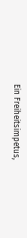Ein Freiheitsimpetus,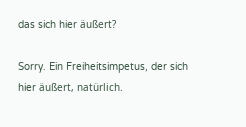das sich hier äußert?

Sorry. Ein Freiheitsimpetus, der sich hier äußert, natürlich.